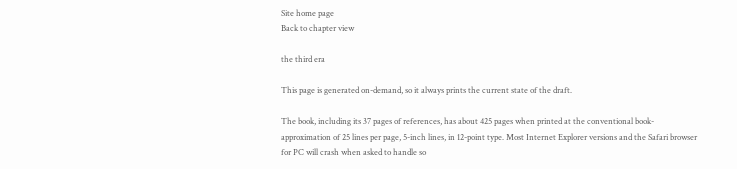Site home page
Back to chapter view

the third era

This page is generated on-demand, so it always prints the current state of the draft.

The book, including its 37 pages of references, has about 425 pages when printed at the conventional book-approximation of 25 lines per page, 5-inch lines, in 12-point type. Most Internet Explorer versions and the Safari browser for PC will crash when asked to handle so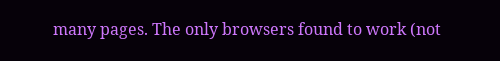many pages. The only browsers found to work (not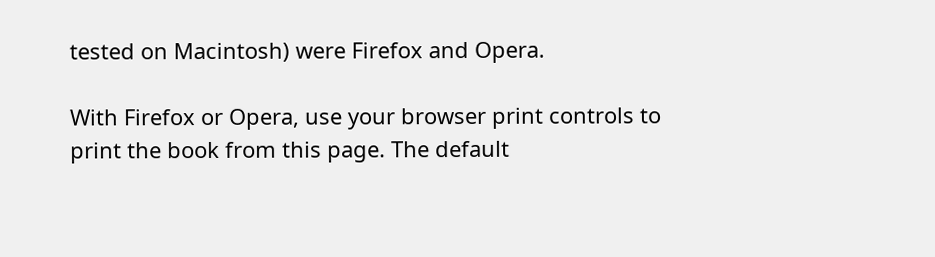tested on Macintosh) were Firefox and Opera.

With Firefox or Opera, use your browser print controls to print the book from this page. The default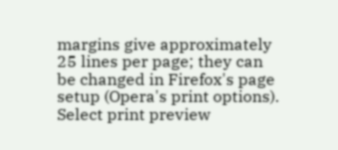margins give approximately 25 lines per page; they can be changed in Firefox's page setup (Opera's print options). Select print preview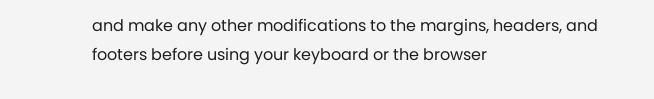and make any other modifications to the margins, headers, and footers before using your keyboard or the browser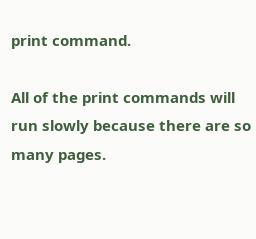print command.

All of the print commands will run slowly because there are so many pages.